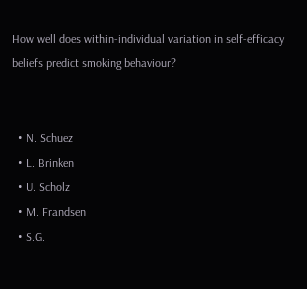How well does within-individual variation in self-efficacy beliefs predict smoking behaviour?


  • N. Schuez
  • L. Brinken
  • U. Scholz
  • M. Frandsen
  • S.G.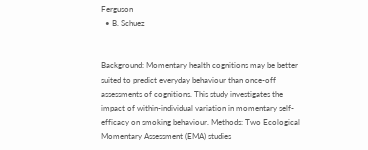Ferguson
  • B. Schuez


Background: Momentary health cognitions may be better suited to predict everyday behaviour than once-off assessments of cognitions. This study investigates the impact of within-individual variation in momentary self-efficacy on smoking behaviour. Methods: Two Ecological Momentary Assessment (EMA) studies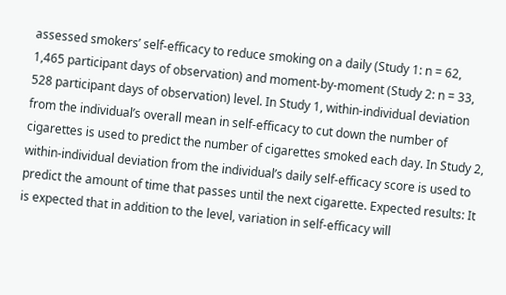assessed smokers’ self-efficacy to reduce smoking on a daily (Study 1: n = 62, 1,465 participant days of observation) and moment-by-moment (Study 2: n = 33, 528 participant days of observation) level. In Study 1, within-individual deviation from the individual’s overall mean in self-efficacy to cut down the number of cigarettes is used to predict the number of cigarettes smoked each day. In Study 2, within-individual deviation from the individual’s daily self-efficacy score is used to predict the amount of time that passes until the next cigarette. Expected results: It is expected that in addition to the level, variation in self-efficacy will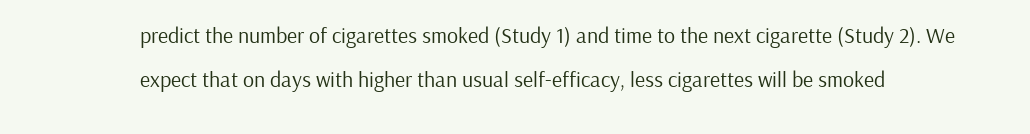predict the number of cigarettes smoked (Study 1) and time to the next cigarette (Study 2). We expect that on days with higher than usual self-efficacy, less cigarettes will be smoked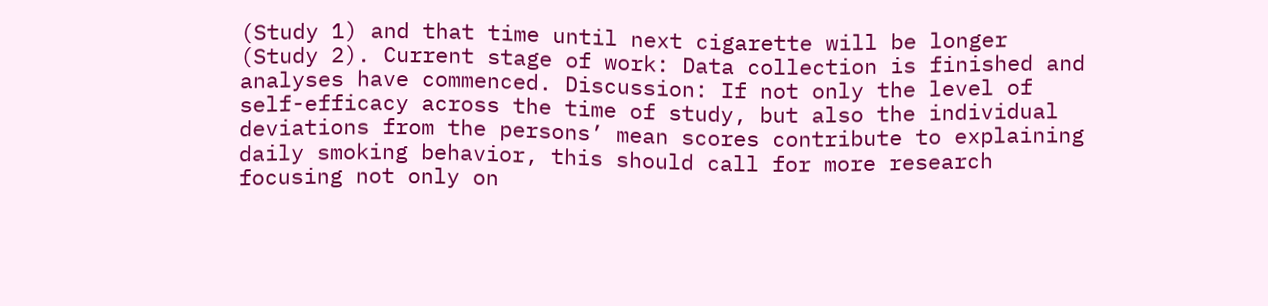(Study 1) and that time until next cigarette will be longer (Study 2). Current stage of work: Data collection is finished and analyses have commenced. Discussion: If not only the level of self-efficacy across the time of study, but also the individual deviations from the persons’ mean scores contribute to explaining daily smoking behavior, this should call for more research focusing not only on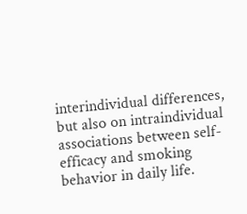interindividual differences, but also on intraindividual associations between self-efficacy and smoking behavior in daily life.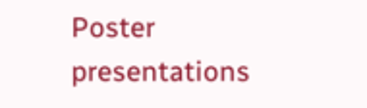Poster presentations